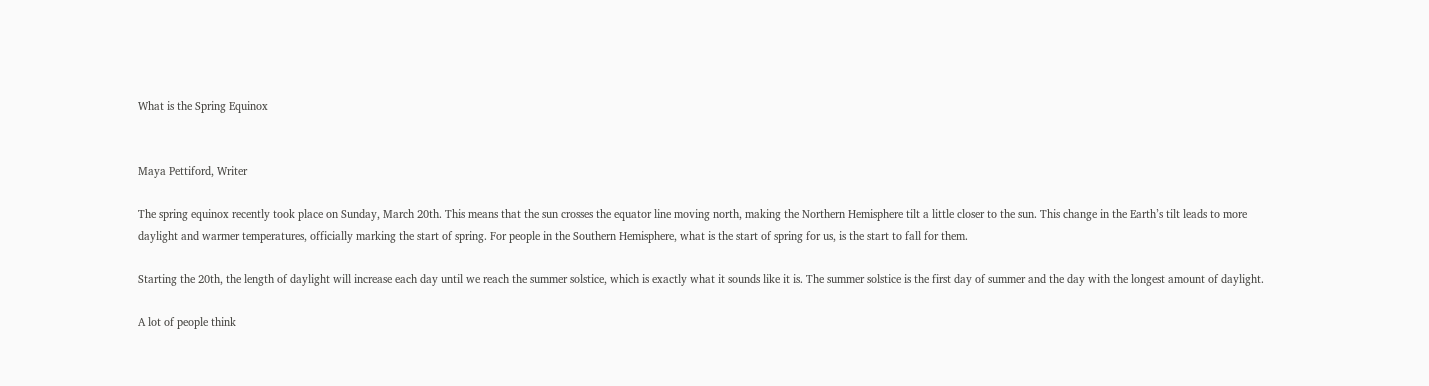What is the Spring Equinox


Maya Pettiford, Writer

The spring equinox recently took place on Sunday, March 20th. This means that the sun crosses the equator line moving north, making the Northern Hemisphere tilt a little closer to the sun. This change in the Earth’s tilt leads to more daylight and warmer temperatures, officially marking the start of spring. For people in the Southern Hemisphere, what is the start of spring for us, is the start to fall for them.

Starting the 20th, the length of daylight will increase each day until we reach the summer solstice, which is exactly what it sounds like it is. The summer solstice is the first day of summer and the day with the longest amount of daylight.

A lot of people think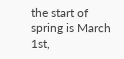the start of spring is March 1st,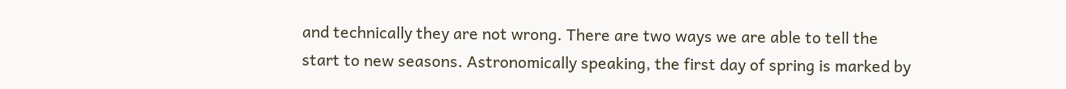and technically they are not wrong. There are two ways we are able to tell the start to new seasons. Astronomically speaking, the first day of spring is marked by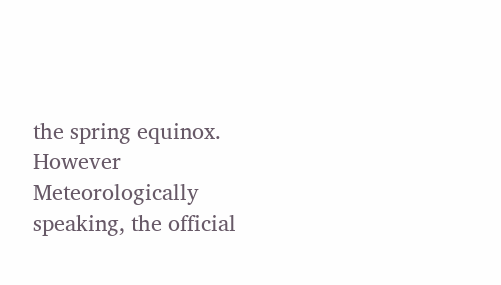the spring equinox. However Meteorologically speaking, the official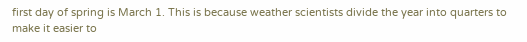first day of spring is March 1. This is because weather scientists divide the year into quarters to make it easier to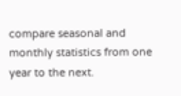compare seasonal and monthly statistics from one year to the next.